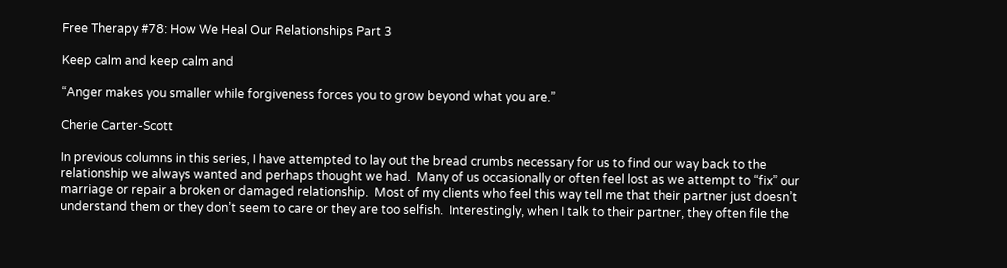Free Therapy #78: How We Heal Our Relationships Part 3

Keep calm and keep calm and

“Anger makes you smaller while forgiveness forces you to grow beyond what you are.”

Cherie Carter-Scott

In previous columns in this series, I have attempted to lay out the bread crumbs necessary for us to find our way back to the relationship we always wanted and perhaps thought we had.  Many of us occasionally or often feel lost as we attempt to “fix” our marriage or repair a broken or damaged relationship.  Most of my clients who feel this way tell me that their partner just doesn’t understand them or they don’t seem to care or they are too selfish.  Interestingly, when I talk to their partner, they often file the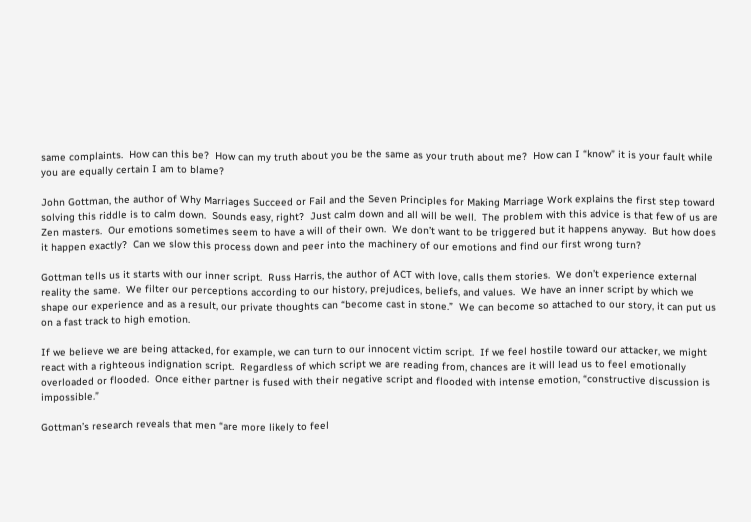same complaints.  How can this be?  How can my truth about you be the same as your truth about me?  How can I “know” it is your fault while you are equally certain I am to blame?

John Gottman, the author of Why Marriages Succeed or Fail and the Seven Principles for Making Marriage Work explains the first step toward solving this riddle is to calm down.  Sounds easy, right?  Just calm down and all will be well.  The problem with this advice is that few of us are Zen masters.  Our emotions sometimes seem to have a will of their own.  We don’t want to be triggered but it happens anyway.  But how does it happen exactly?  Can we slow this process down and peer into the machinery of our emotions and find our first wrong turn?

Gottman tells us it starts with our inner script.  Russ Harris, the author of ACT with love, calls them stories.  We don’t experience external reality the same.  We filter our perceptions according to our history, prejudices, beliefs, and values.  We have an inner script by which we shape our experience and as a result, our private thoughts can “become cast in stone.”  We can become so attached to our story, it can put us on a fast track to high emotion.

If we believe we are being attacked, for example, we can turn to our innocent victim script.  If we feel hostile toward our attacker, we might react with a righteous indignation script.  Regardless of which script we are reading from, chances are it will lead us to feel emotionally overloaded or flooded.  Once either partner is fused with their negative script and flooded with intense emotion, “constructive discussion is impossible.”

Gottman’s research reveals that men “are more likely to feel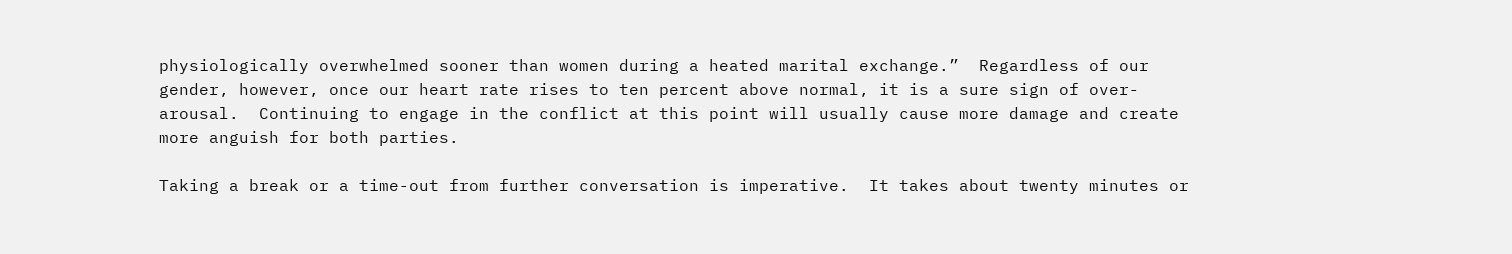physiologically overwhelmed sooner than women during a heated marital exchange.”  Regardless of our gender, however, once our heart rate rises to ten percent above normal, it is a sure sign of over-arousal.  Continuing to engage in the conflict at this point will usually cause more damage and create more anguish for both parties.

Taking a break or a time-out from further conversation is imperative.  It takes about twenty minutes or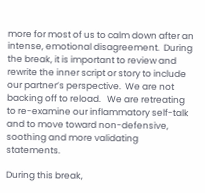more for most of us to calm down after an intense, emotional disagreement.  During the break, it is important to review and rewrite the inner script or story to include our partner’s perspective.  We are not backing off to reload.   We are retreating to re-examine our inflammatory self-talk and to move toward non-defensive, soothing and more validating statements.

During this break,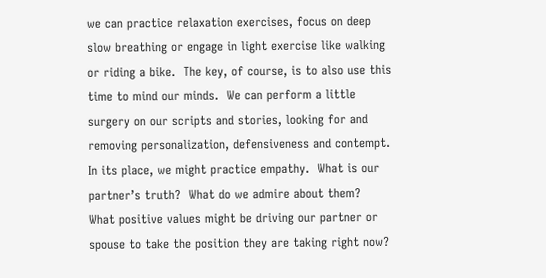we can practice relaxation exercises, focus on deep slow breathing or engage in light exercise like walking or riding a bike.  The key, of course, is to also use this time to mind our minds.  We can perform a little surgery on our scripts and stories, looking for and removing personalization, defensiveness and contempt.  In its place, we might practice empathy.  What is our partner’s truth?  What do we admire about them?  What positive values might be driving our partner or spouse to take the position they are taking right now?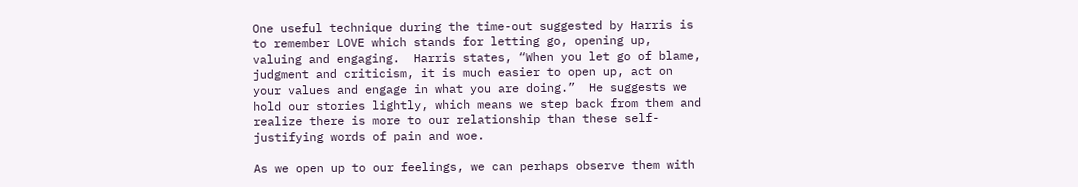One useful technique during the time-out suggested by Harris is to remember LOVE which stands for letting go, opening up, valuing and engaging.  Harris states, “When you let go of blame, judgment and criticism, it is much easier to open up, act on your values and engage in what you are doing.”  He suggests we hold our stories lightly, which means we step back from them and realize there is more to our relationship than these self-justifying words of pain and woe.

As we open up to our feelings, we can perhaps observe them with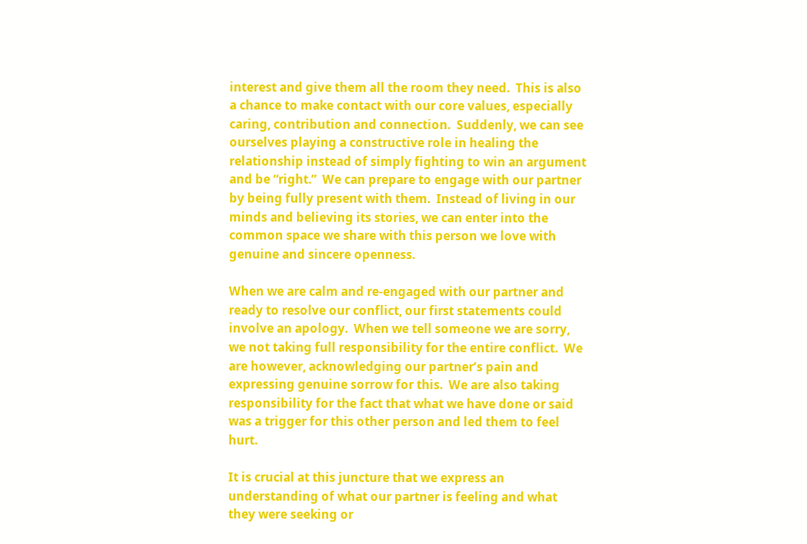interest and give them all the room they need.  This is also a chance to make contact with our core values, especially caring, contribution and connection.  Suddenly, we can see ourselves playing a constructive role in healing the relationship instead of simply fighting to win an argument and be “right.”  We can prepare to engage with our partner by being fully present with them.  Instead of living in our minds and believing its stories, we can enter into the common space we share with this person we love with genuine and sincere openness.

When we are calm and re-engaged with our partner and ready to resolve our conflict, our first statements could involve an apology.  When we tell someone we are sorry, we not taking full responsibility for the entire conflict.  We are however, acknowledging our partner’s pain and expressing genuine sorrow for this.  We are also taking responsibility for the fact that what we have done or said was a trigger for this other person and led them to feel hurt.

It is crucial at this juncture that we express an understanding of what our partner is feeling and what they were seeking or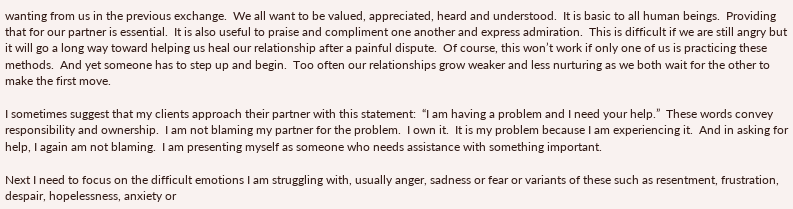wanting from us in the previous exchange.  We all want to be valued, appreciated, heard and understood.  It is basic to all human beings.  Providing that for our partner is essential.  It is also useful to praise and compliment one another and express admiration.  This is difficult if we are still angry but it will go a long way toward helping us heal our relationship after a painful dispute.  Of course, this won’t work if only one of us is practicing these methods.  And yet someone has to step up and begin.  Too often our relationships grow weaker and less nurturing as we both wait for the other to make the first move.

I sometimes suggest that my clients approach their partner with this statement:  “I am having a problem and I need your help.”  These words convey responsibility and ownership.  I am not blaming my partner for the problem.  I own it.  It is my problem because I am experiencing it.  And in asking for help, I again am not blaming.  I am presenting myself as someone who needs assistance with something important.

Next I need to focus on the difficult emotions I am struggling with, usually anger, sadness or fear or variants of these such as resentment, frustration, despair, hopelessness, anxiety or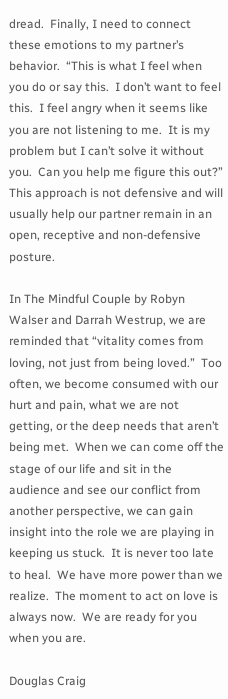dread.  Finally, I need to connect these emotions to my partner’s behavior.  “This is what I feel when you do or say this.  I don’t want to feel this.  I feel angry when it seems like you are not listening to me.  It is my problem but I can’t solve it without you.  Can you help me figure this out?”  This approach is not defensive and will usually help our partner remain in an open, receptive and non-defensive posture.

In The Mindful Couple by Robyn Walser and Darrah Westrup, we are reminded that “vitality comes from loving, not just from being loved.”  Too often, we become consumed with our hurt and pain, what we are not getting, or the deep needs that aren’t being met.  When we can come off the stage of our life and sit in the audience and see our conflict from another perspective, we can gain insight into the role we are playing in keeping us stuck.  It is never too late to heal.  We have more power than we realize.  The moment to act on love is always now.  We are ready for you when you are.

Douglas Craig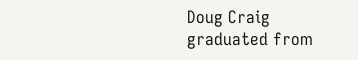Doug Craig graduated from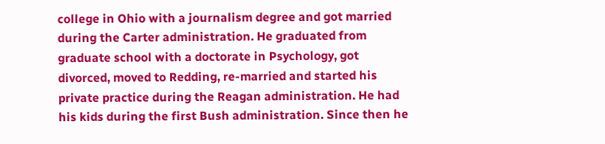college in Ohio with a journalism degree and got married during the Carter administration. He graduated from graduate school with a doctorate in Psychology, got divorced, moved to Redding, re-married and started his private practice during the Reagan administration. He had his kids during the first Bush administration. Since then he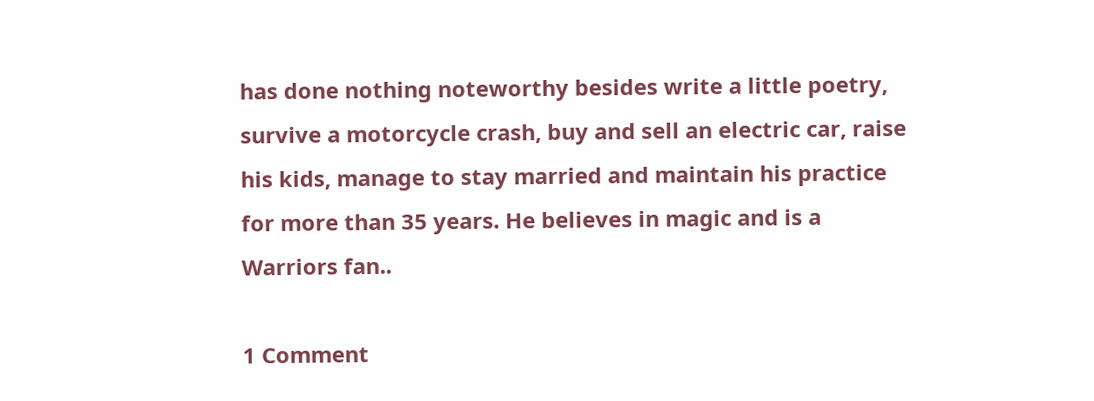has done nothing noteworthy besides write a little poetry, survive a motorcycle crash, buy and sell an electric car, raise his kids, manage to stay married and maintain his practice for more than 35 years. He believes in magic and is a Warriors fan..

1 Comment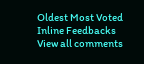Oldest Most Voted
Inline Feedbacks
View all comments